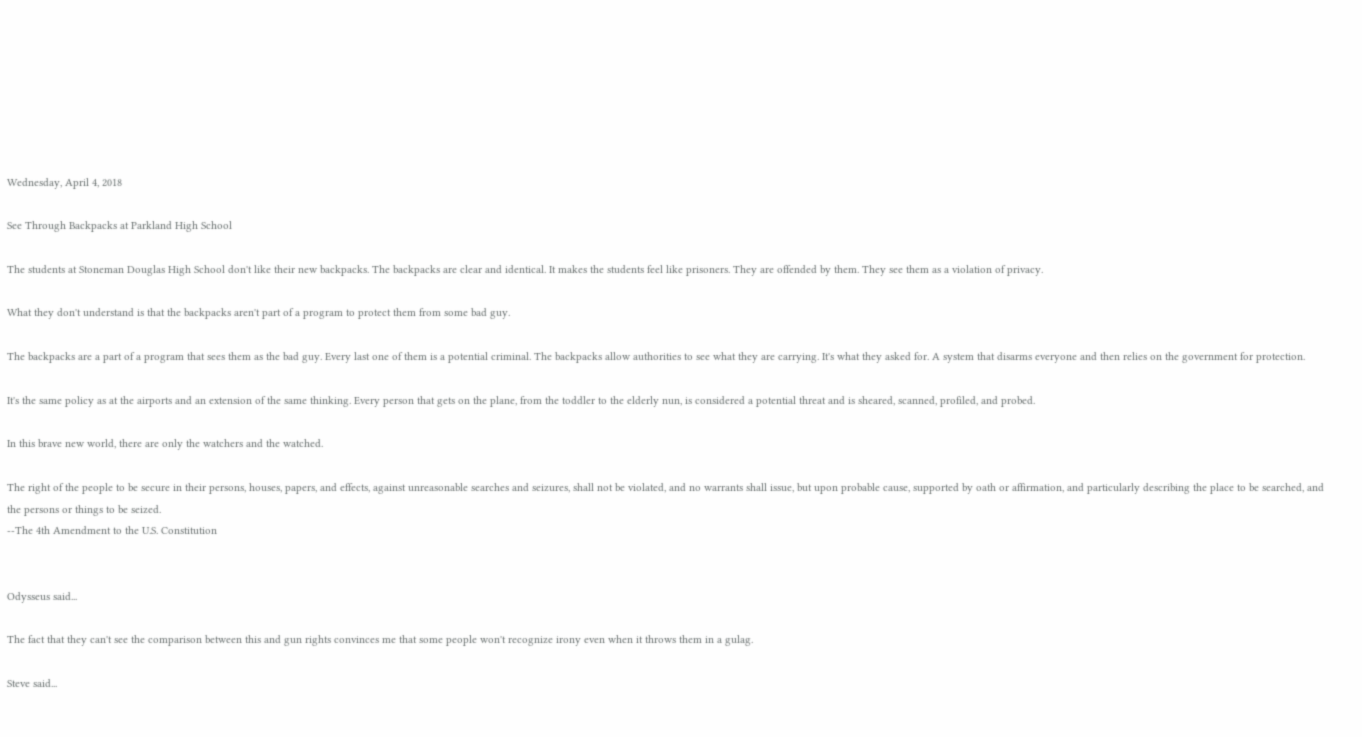Wednesday, April 4, 2018

See Through Backpacks at Parkland High School

The students at Stoneman Douglas High School don't like their new backpacks. The backpacks are clear and identical. It makes the students feel like prisoners. They are offended by them. They see them as a violation of privacy.

What they don't understand is that the backpacks aren't part of a program to protect them from some bad guy.

The backpacks are a part of a program that sees them as the bad guy. Every last one of them is a potential criminal. The backpacks allow authorities to see what they are carrying. It's what they asked for. A system that disarms everyone and then relies on the government for protection.

It's the same policy as at the airports and an extension of the same thinking. Every person that gets on the plane, from the toddler to the elderly nun, is considered a potential threat and is sheared, scanned, profiled, and probed.

In this brave new world, there are only the watchers and the watched.

The right of the people to be secure in their persons, houses, papers, and effects, against unreasonable searches and seizures, shall not be violated, and no warrants shall issue, but upon probable cause, supported by oath or affirmation, and particularly describing the place to be searched, and the persons or things to be seized.
--The 4th Amendment to the U.S. Constitution


Odysseus said...

The fact that they can't see the comparison between this and gun rights convinces me that some people won't recognize irony even when it throws them in a gulag.

Steve said...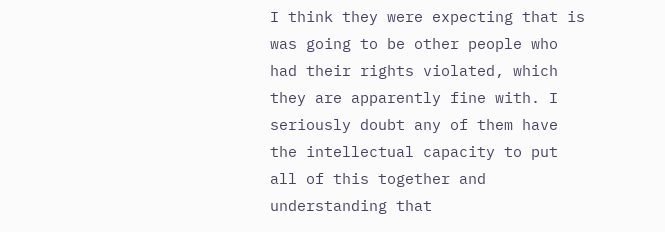I think they were expecting that is was going to be other people who had their rights violated, which they are apparently fine with. I seriously doubt any of them have the intellectual capacity to put all of this together and understanding that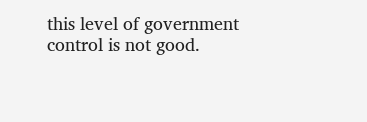this level of government control is not good.